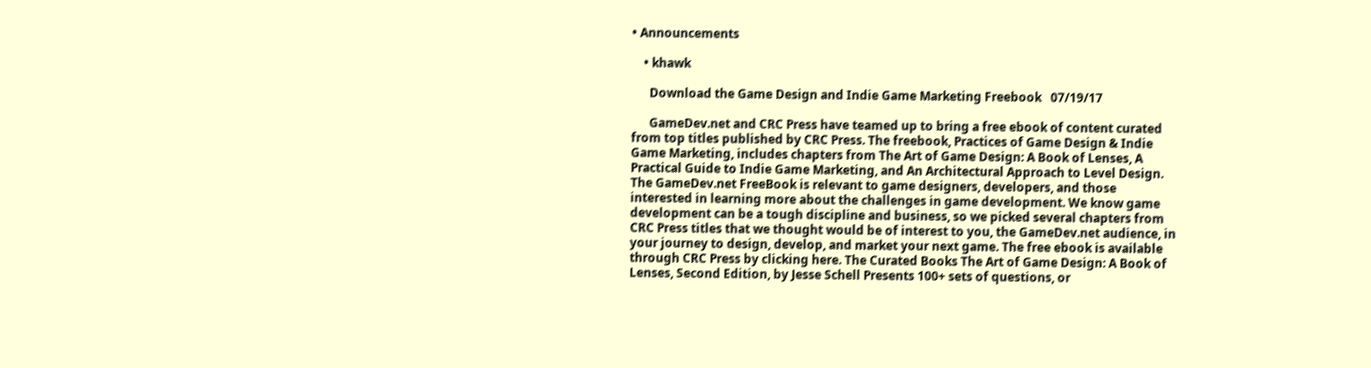• Announcements

    • khawk

      Download the Game Design and Indie Game Marketing Freebook   07/19/17

      GameDev.net and CRC Press have teamed up to bring a free ebook of content curated from top titles published by CRC Press. The freebook, Practices of Game Design & Indie Game Marketing, includes chapters from The Art of Game Design: A Book of Lenses, A Practical Guide to Indie Game Marketing, and An Architectural Approach to Level Design. The GameDev.net FreeBook is relevant to game designers, developers, and those interested in learning more about the challenges in game development. We know game development can be a tough discipline and business, so we picked several chapters from CRC Press titles that we thought would be of interest to you, the GameDev.net audience, in your journey to design, develop, and market your next game. The free ebook is available through CRC Press by clicking here. The Curated Books The Art of Game Design: A Book of Lenses, Second Edition, by Jesse Schell Presents 100+ sets of questions, or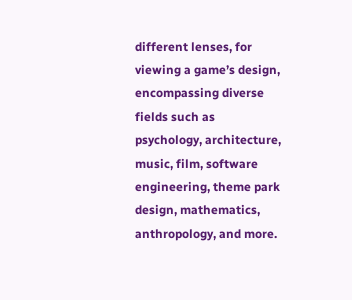different lenses, for viewing a game’s design, encompassing diverse fields such as psychology, architecture, music, film, software engineering, theme park design, mathematics, anthropology, and more.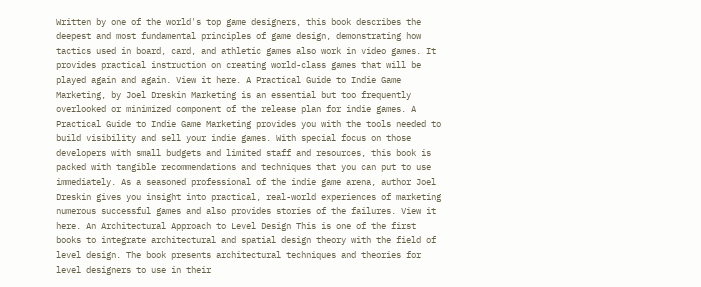Written by one of the world's top game designers, this book describes the deepest and most fundamental principles of game design, demonstrating how tactics used in board, card, and athletic games also work in video games. It provides practical instruction on creating world-class games that will be played again and again. View it here. A Practical Guide to Indie Game Marketing, by Joel Dreskin Marketing is an essential but too frequently overlooked or minimized component of the release plan for indie games. A Practical Guide to Indie Game Marketing provides you with the tools needed to build visibility and sell your indie games. With special focus on those developers with small budgets and limited staff and resources, this book is packed with tangible recommendations and techniques that you can put to use immediately. As a seasoned professional of the indie game arena, author Joel Dreskin gives you insight into practical, real-world experiences of marketing numerous successful games and also provides stories of the failures. View it here. An Architectural Approach to Level Design This is one of the first books to integrate architectural and spatial design theory with the field of level design. The book presents architectural techniques and theories for level designers to use in their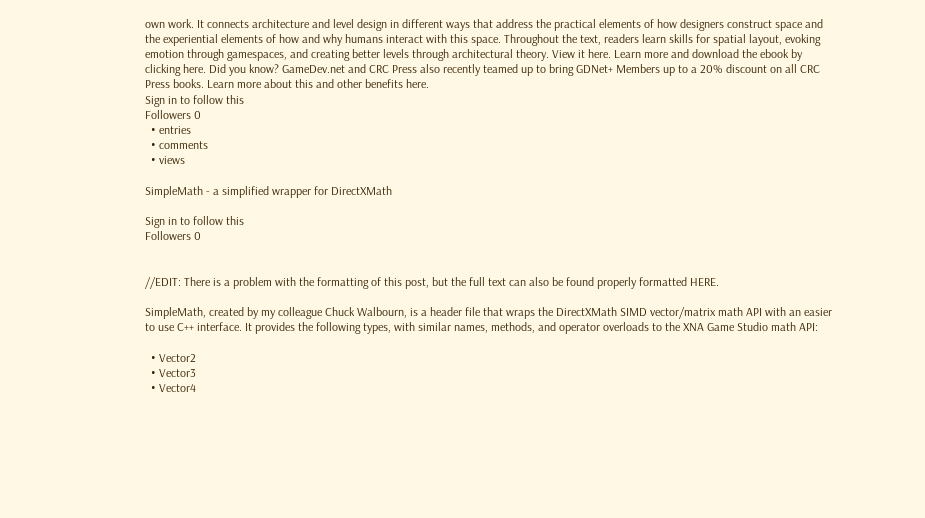own work. It connects architecture and level design in different ways that address the practical elements of how designers construct space and the experiential elements of how and why humans interact with this space. Throughout the text, readers learn skills for spatial layout, evoking emotion through gamespaces, and creating better levels through architectural theory. View it here. Learn more and download the ebook by clicking here. Did you know? GameDev.net and CRC Press also recently teamed up to bring GDNet+ Members up to a 20% discount on all CRC Press books. Learn more about this and other benefits here.
Sign in to follow this
Followers 0
  • entries
  • comments
  • views

SimpleMath - a simplified wrapper for DirectXMath

Sign in to follow this
Followers 0


//EDIT: There is a problem with the formatting of this post, but the full text can also be found properly formatted HERE.

SimpleMath, created by my colleague Chuck Walbourn, is a header file that wraps the DirectXMath SIMD vector/matrix math API with an easier to use C++ interface. It provides the following types, with similar names, methods, and operator overloads to the XNA Game Studio math API:

  • Vector2
  • Vector3
  • Vector4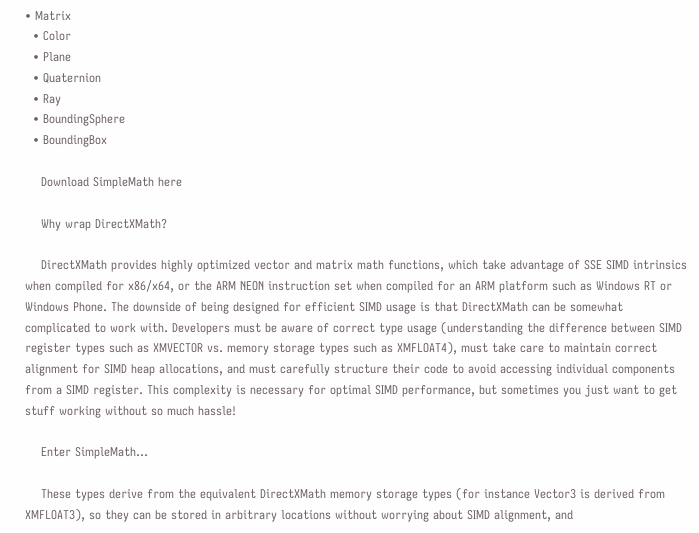• Matrix
  • Color
  • Plane
  • Quaternion
  • Ray
  • BoundingSphere
  • BoundingBox

    Download SimpleMath here

    Why wrap DirectXMath?

    DirectXMath provides highly optimized vector and matrix math functions, which take advantage of SSE SIMD intrinsics when compiled for x86/x64, or the ARM NEON instruction set when compiled for an ARM platform such as Windows RT or Windows Phone. The downside of being designed for efficient SIMD usage is that DirectXMath can be somewhat complicated to work with. Developers must be aware of correct type usage (understanding the difference between SIMD register types such as XMVECTOR vs. memory storage types such as XMFLOAT4), must take care to maintain correct alignment for SIMD heap allocations, and must carefully structure their code to avoid accessing individual components from a SIMD register. This complexity is necessary for optimal SIMD performance, but sometimes you just want to get stuff working without so much hassle!

    Enter SimpleMath...

    These types derive from the equivalent DirectXMath memory storage types (for instance Vector3 is derived from XMFLOAT3), so they can be stored in arbitrary locations without worrying about SIMD alignment, and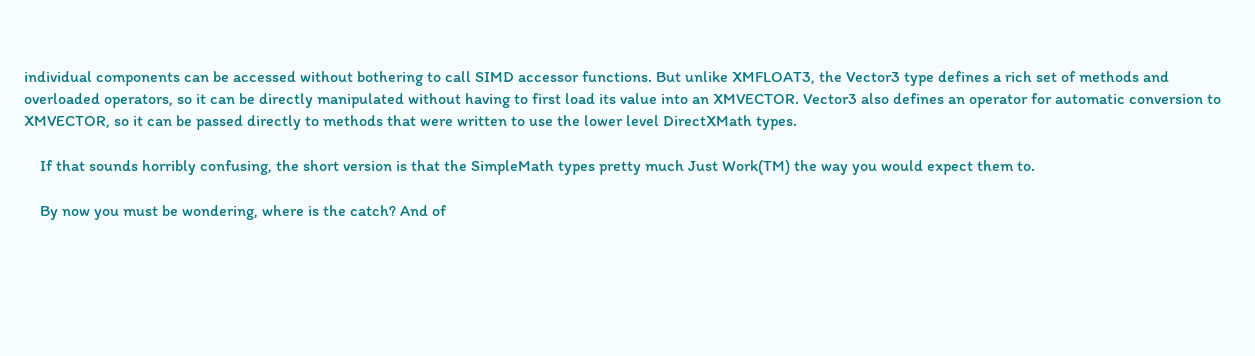individual components can be accessed without bothering to call SIMD accessor functions. But unlike XMFLOAT3, the Vector3 type defines a rich set of methods and overloaded operators, so it can be directly manipulated without having to first load its value into an XMVECTOR. Vector3 also defines an operator for automatic conversion to XMVECTOR, so it can be passed directly to methods that were written to use the lower level DirectXMath types.

    If that sounds horribly confusing, the short version is that the SimpleMath types pretty much Just Work(TM) the way you would expect them to.

    By now you must be wondering, where is the catch? And of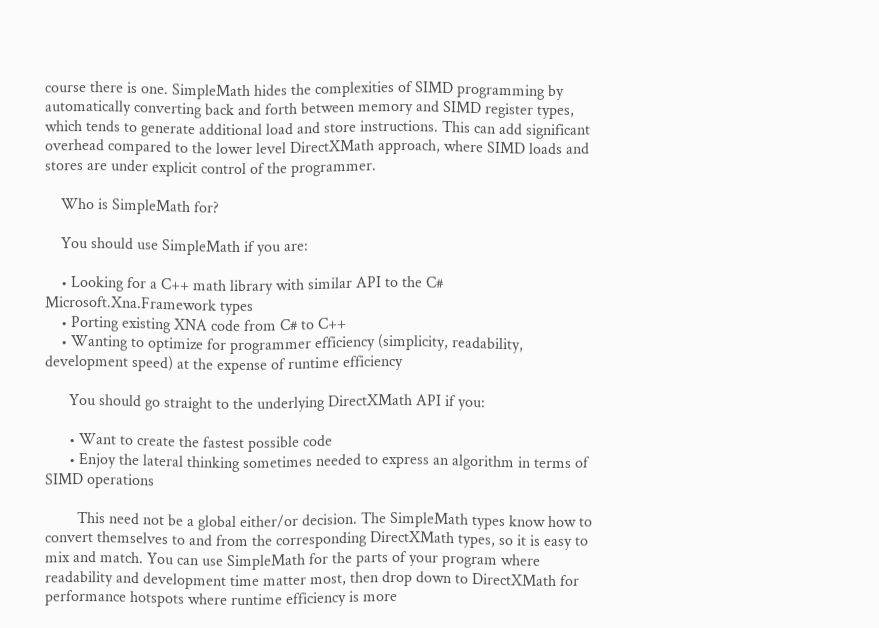course there is one. SimpleMath hides the complexities of SIMD programming by automatically converting back and forth between memory and SIMD register types, which tends to generate additional load and store instructions. This can add significant overhead compared to the lower level DirectXMath approach, where SIMD loads and stores are under explicit control of the programmer.

    Who is SimpleMath for?

    You should use SimpleMath if you are:

    • Looking for a C++ math library with similar API to the C# Microsoft.Xna.Framework types
    • Porting existing XNA code from C# to C++
    • Wanting to optimize for programmer efficiency (simplicity, readability, development speed) at the expense of runtime efficiency

      You should go straight to the underlying DirectXMath API if you:

      • Want to create the fastest possible code
      • Enjoy the lateral thinking sometimes needed to express an algorithm in terms of SIMD operations

        This need not be a global either/or decision. The SimpleMath types know how to convert themselves to and from the corresponding DirectXMath types, so it is easy to mix and match. You can use SimpleMath for the parts of your program where readability and development time matter most, then drop down to DirectXMath for performance hotspots where runtime efficiency is more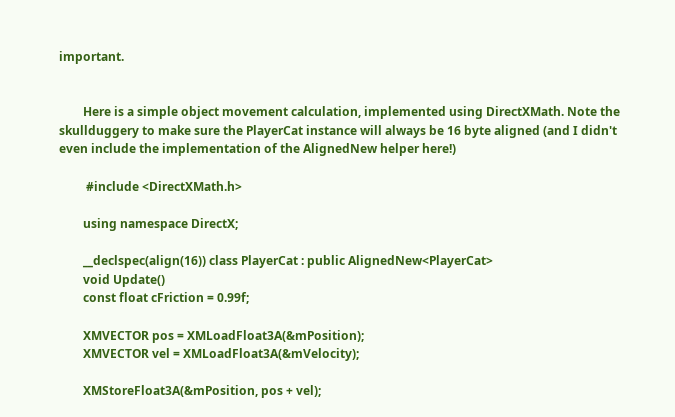important.


        Here is a simple object movement calculation, implemented using DirectXMath. Note the skullduggery to make sure the PlayerCat instance will always be 16 byte aligned (and I didn't even include the implementation of the AlignedNew helper here!)

         #include <DirectXMath.h>

        using namespace DirectX;

        __declspec(align(16)) class PlayerCat : public AlignedNew<PlayerCat>
        void Update()
        const float cFriction = 0.99f;

        XMVECTOR pos = XMLoadFloat3A(&mPosition);
        XMVECTOR vel = XMLoadFloat3A(&mVelocity);

        XMStoreFloat3A(&mPosition, pos + vel);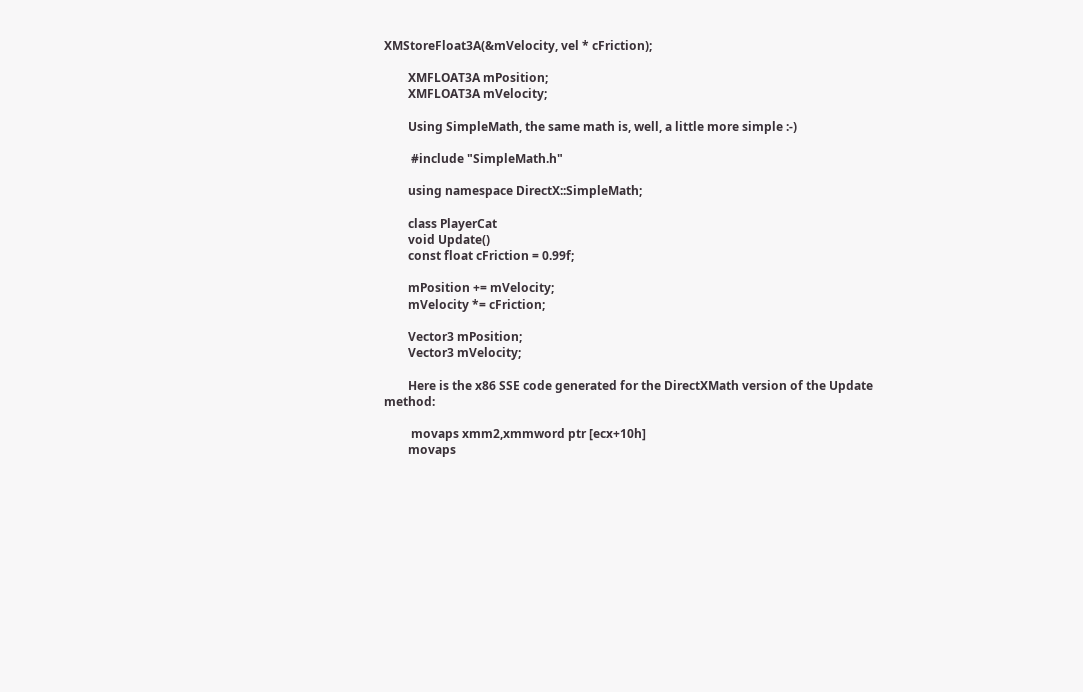XMStoreFloat3A(&mVelocity, vel * cFriction);

        XMFLOAT3A mPosition;
        XMFLOAT3A mVelocity;

        Using SimpleMath, the same math is, well, a little more simple :-)

         #include "SimpleMath.h"

        using namespace DirectX::SimpleMath;

        class PlayerCat
        void Update()
        const float cFriction = 0.99f;

        mPosition += mVelocity;
        mVelocity *= cFriction;

        Vector3 mPosition;
        Vector3 mVelocity;

        Here is the x86 SSE code generated for the DirectXMath version of the Update method:

         movaps xmm2,xmmword ptr [ecx+10h]
        movaps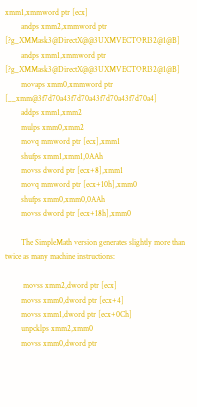xmm1,xmmword ptr [ecx]
        andps xmm2,xmmword ptr [?g_XMMask3@DirectX@@3UXMVECTORI32@1@B]
        andps xmm1,xmmword ptr [?g_XMMask3@DirectX@@3UXMVECTORI32@1@B]
        movaps xmm0,xmmword ptr [__xmm@3f7d70a43f7d70a43f7d70a43f7d70a4]
        addps xmm1,xmm2
        mulps xmm0,xmm2
        movq mmword ptr [ecx],xmm1
        shufps xmm1,xmm1,0AAh
        movss dword ptr [ecx+8],xmm1
        movq mmword ptr [ecx+10h],xmm0
        shufps xmm0,xmm0,0AAh
        movss dword ptr [ecx+18h],xmm0

        The SimpleMath version generates slightly more than twice as many machine instructions:

         movss xmm2,dword ptr [ecx]
        movss xmm0,dword ptr [ecx+4]
        movss xmm1,dword ptr [ecx+0Ch]
        unpcklps xmm2,xmm0
        movss xmm0,dword ptr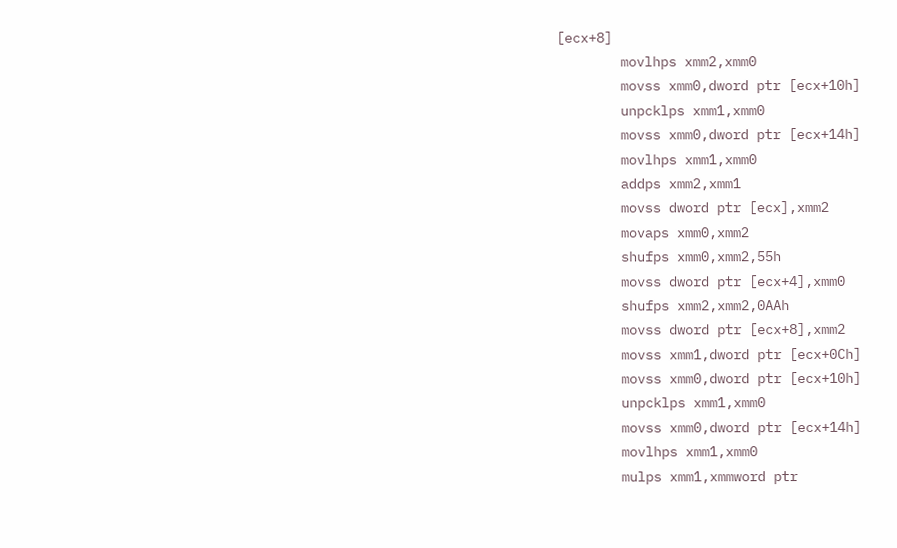[ecx+8]
        movlhps xmm2,xmm0
        movss xmm0,dword ptr [ecx+10h]
        unpcklps xmm1,xmm0
        movss xmm0,dword ptr [ecx+14h]
        movlhps xmm1,xmm0
        addps xmm2,xmm1
        movss dword ptr [ecx],xmm2
        movaps xmm0,xmm2
        shufps xmm0,xmm2,55h
        movss dword ptr [ecx+4],xmm0
        shufps xmm2,xmm2,0AAh
        movss dword ptr [ecx+8],xmm2
        movss xmm1,dword ptr [ecx+0Ch]
        movss xmm0,dword ptr [ecx+10h]
        unpcklps xmm1,xmm0
        movss xmm0,dword ptr [ecx+14h]
        movlhps xmm1,xmm0
        mulps xmm1,xmmword ptr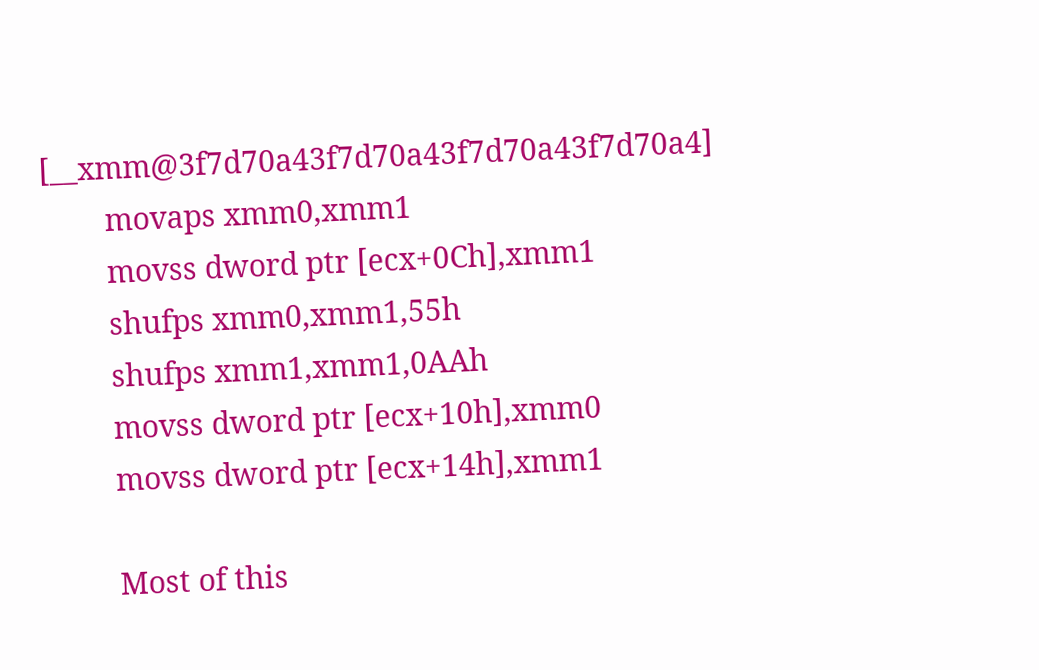[__xmm@3f7d70a43f7d70a43f7d70a43f7d70a4]
        movaps xmm0,xmm1
        movss dword ptr [ecx+0Ch],xmm1
        shufps xmm0,xmm1,55h
        shufps xmm1,xmm1,0AAh
        movss dword ptr [ecx+10h],xmm0
        movss dword ptr [ecx+14h],xmm1

        Most of this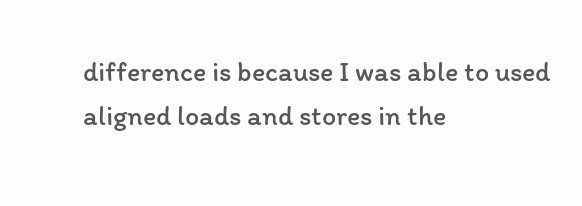difference is because I was able to used aligned loads and stores in the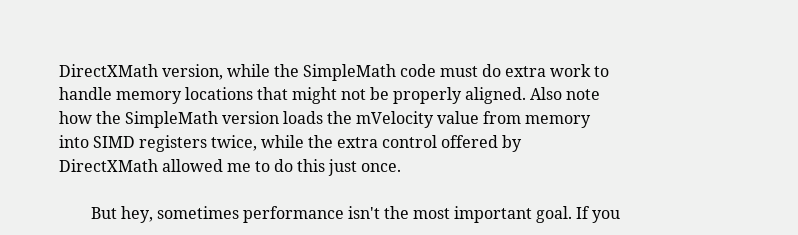DirectXMath version, while the SimpleMath code must do extra work to handle memory locations that might not be properly aligned. Also note how the SimpleMath version loads the mVelocity value from memory into SIMD registers twice, while the extra control offered by DirectXMath allowed me to do this just once.

        But hey, sometimes performance isn't the most important goal. If you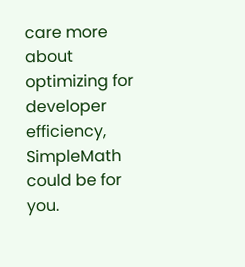care more about optimizing for developer efficiency, SimpleMath could be for you.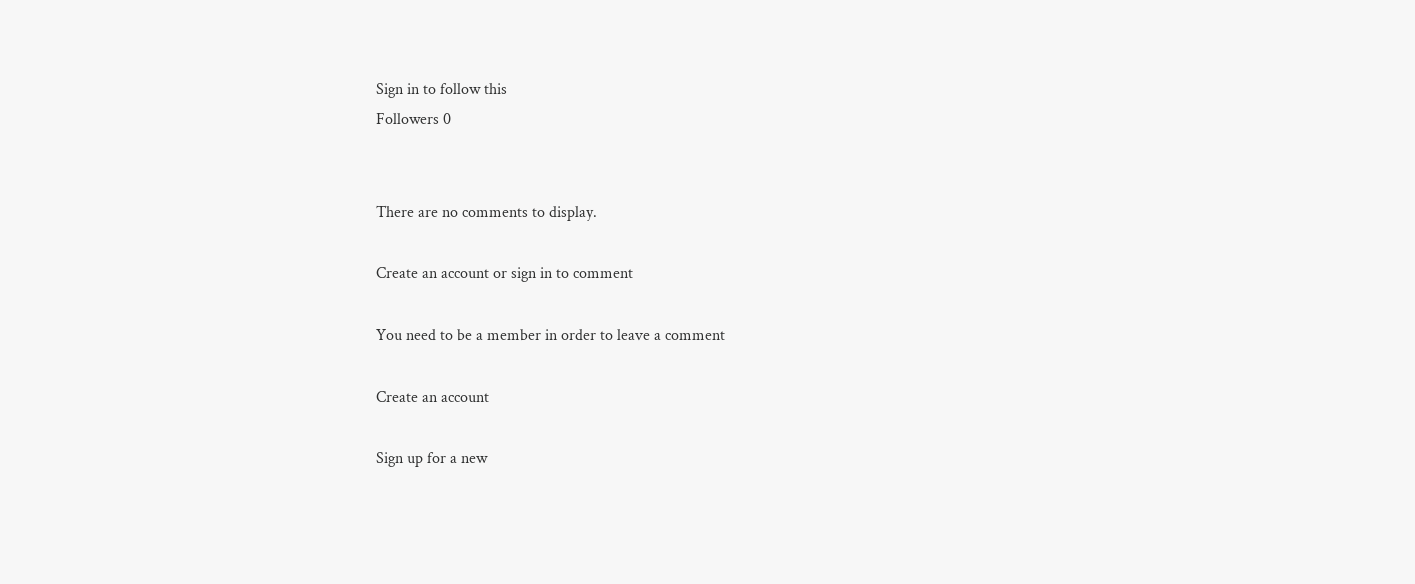Sign in to follow this
Followers 0


There are no comments to display.

Create an account or sign in to comment

You need to be a member in order to leave a comment

Create an account

Sign up for a new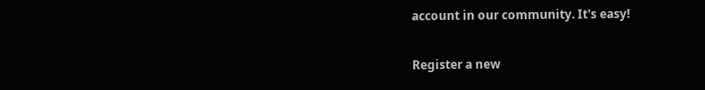account in our community. It's easy!

Register a new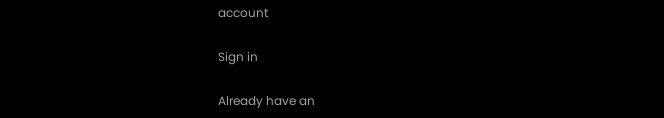account

Sign in

Already have an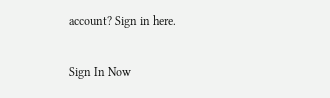account? Sign in here.

Sign In Now